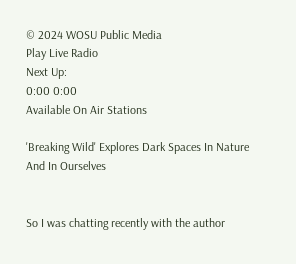© 2024 WOSU Public Media
Play Live Radio
Next Up:
0:00 0:00
Available On Air Stations

'Breaking Wild' Explores Dark Spaces In Nature And In Ourselves


So I was chatting recently with the author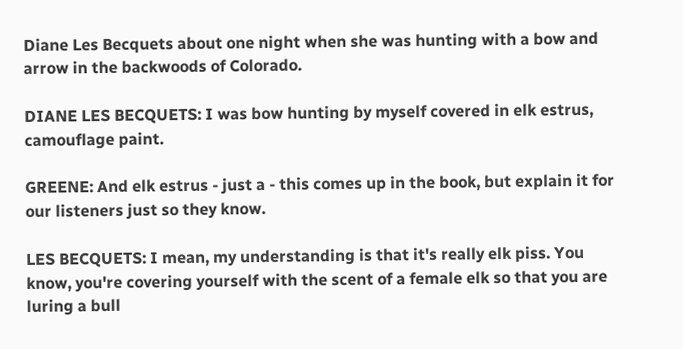Diane Les Becquets about one night when she was hunting with a bow and arrow in the backwoods of Colorado.

DIANE LES BECQUETS: I was bow hunting by myself covered in elk estrus, camouflage paint.

GREENE: And elk estrus - just a - this comes up in the book, but explain it for our listeners just so they know.

LES BECQUETS: I mean, my understanding is that it's really elk piss. You know, you're covering yourself with the scent of a female elk so that you are luring a bull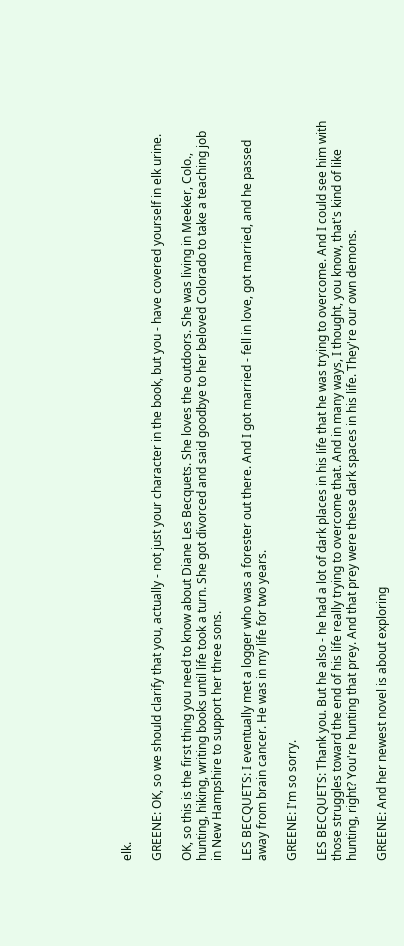elk.

GREENE: OK, so we should clarify that you, actually - not just your character in the book, but you - have covered yourself in elk urine.

OK, so this is the first thing you need to know about Diane Les Becquets. She loves the outdoors. She was living in Meeker, Colo., hunting, hiking, writing books until life took a turn. She got divorced and said goodbye to her beloved Colorado to take a teaching job in New Hampshire to support her three sons.

LES BECQUETS: I eventually met a logger who was a forester out there. And I got married - fell in love, got married, and he passed away from brain cancer. He was in my life for two years.

GREENE: I'm so sorry.

LES BECQUETS: Thank you. But he also - he had a lot of dark places in his life that he was trying to overcome. And I could see him with those struggles toward the end of his life really trying to overcome that. And in many ways, I thought, you know, that's kind of like hunting, right? You're hunting that prey. And that prey were these dark spaces in his life. They're our own demons.

GREENE: And her newest novel is about exploring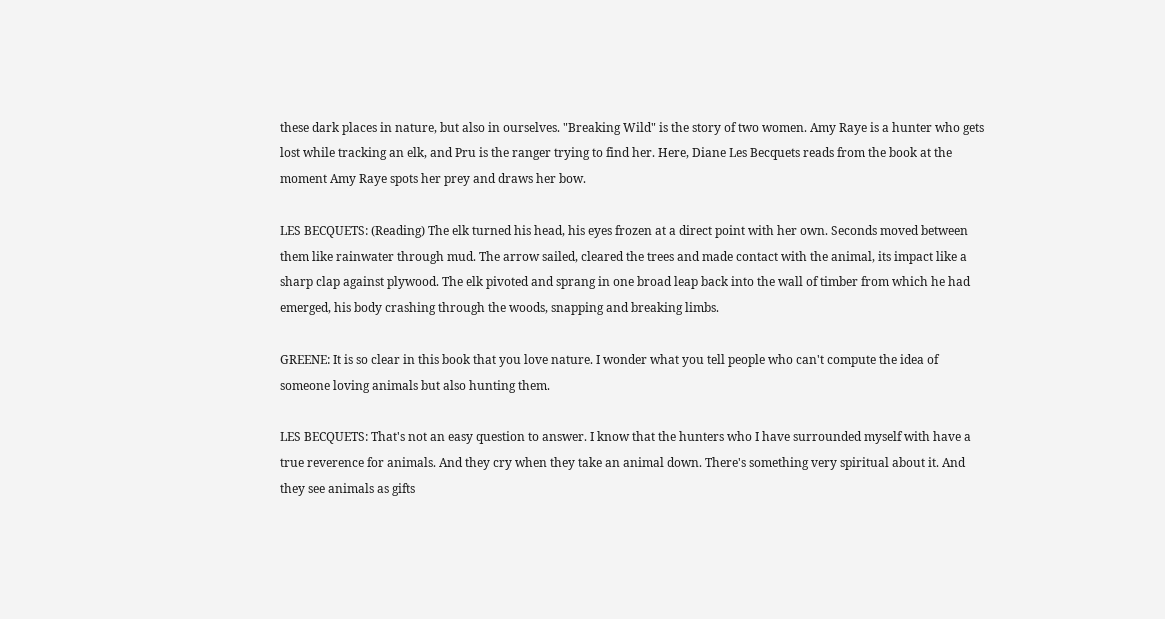these dark places in nature, but also in ourselves. "Breaking Wild" is the story of two women. Amy Raye is a hunter who gets lost while tracking an elk, and Pru is the ranger trying to find her. Here, Diane Les Becquets reads from the book at the moment Amy Raye spots her prey and draws her bow.

LES BECQUETS: (Reading) The elk turned his head, his eyes frozen at a direct point with her own. Seconds moved between them like rainwater through mud. The arrow sailed, cleared the trees and made contact with the animal, its impact like a sharp clap against plywood. The elk pivoted and sprang in one broad leap back into the wall of timber from which he had emerged, his body crashing through the woods, snapping and breaking limbs.

GREENE: It is so clear in this book that you love nature. I wonder what you tell people who can't compute the idea of someone loving animals but also hunting them.

LES BECQUETS: That's not an easy question to answer. I know that the hunters who I have surrounded myself with have a true reverence for animals. And they cry when they take an animal down. There's something very spiritual about it. And they see animals as gifts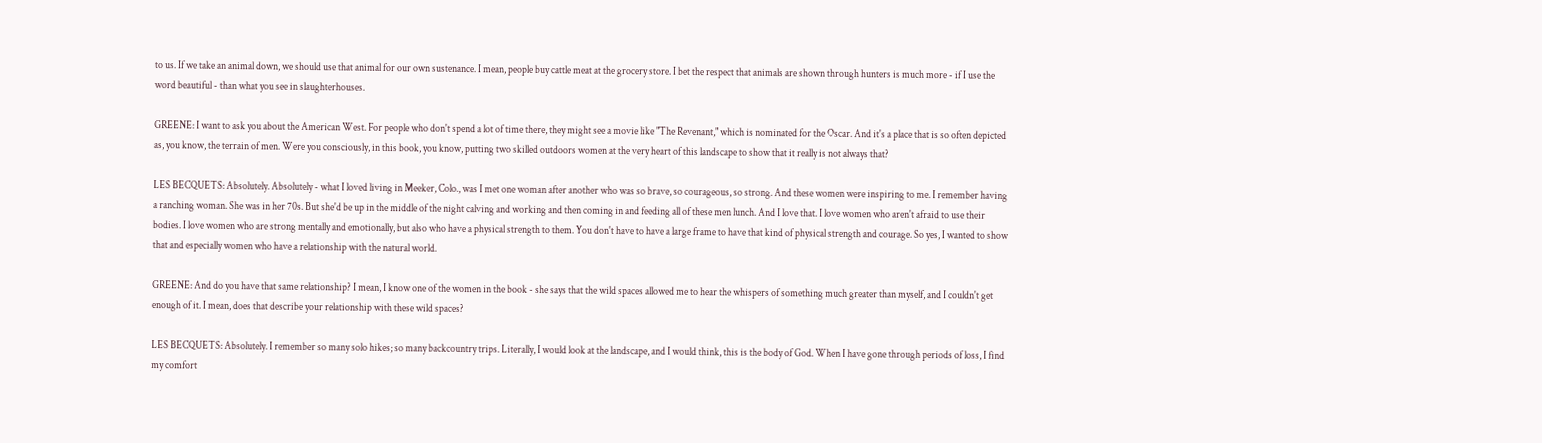to us. If we take an animal down, we should use that animal for our own sustenance. I mean, people buy cattle meat at the grocery store. I bet the respect that animals are shown through hunters is much more - if I use the word beautiful - than what you see in slaughterhouses.

GREENE: I want to ask you about the American West. For people who don't spend a lot of time there, they might see a movie like "The Revenant," which is nominated for the Oscar. And it's a place that is so often depicted as, you know, the terrain of men. Were you consciously, in this book, you know, putting two skilled outdoors women at the very heart of this landscape to show that it really is not always that?

LES BECQUETS: Absolutely. Absolutely - what I loved living in Meeker, Colo., was I met one woman after another who was so brave, so courageous, so strong. And these women were inspiring to me. I remember having a ranching woman. She was in her 70s. But she'd be up in the middle of the night calving and working and then coming in and feeding all of these men lunch. And I love that. I love women who aren't afraid to use their bodies. I love women who are strong mentally and emotionally, but also who have a physical strength to them. You don't have to have a large frame to have that kind of physical strength and courage. So yes, I wanted to show that and especially women who have a relationship with the natural world.

GREENE: And do you have that same relationship? I mean, I know one of the women in the book - she says that the wild spaces allowed me to hear the whispers of something much greater than myself, and I couldn't get enough of it. I mean, does that describe your relationship with these wild spaces?

LES BECQUETS: Absolutely. I remember so many solo hikes; so many backcountry trips. Literally, I would look at the landscape, and I would think, this is the body of God. When I have gone through periods of loss, I find my comfort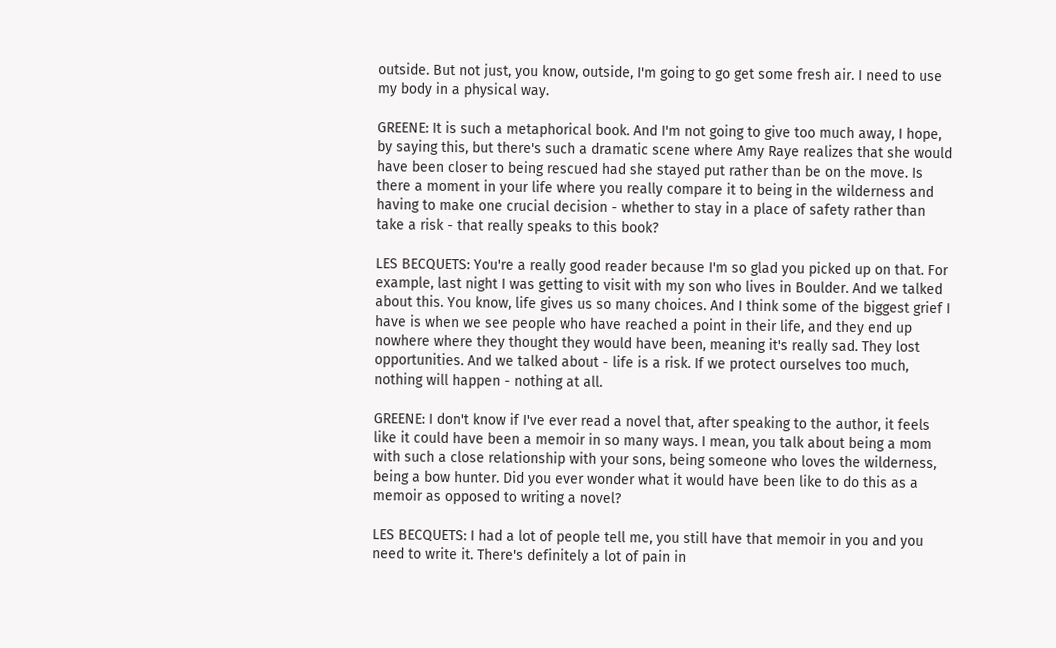outside. But not just, you know, outside, I'm going to go get some fresh air. I need to use my body in a physical way.

GREENE: It is such a metaphorical book. And I'm not going to give too much away, I hope, by saying this, but there's such a dramatic scene where Amy Raye realizes that she would have been closer to being rescued had she stayed put rather than be on the move. Is there a moment in your life where you really compare it to being in the wilderness and having to make one crucial decision - whether to stay in a place of safety rather than take a risk - that really speaks to this book?

LES BECQUETS: You're a really good reader because I'm so glad you picked up on that. For example, last night I was getting to visit with my son who lives in Boulder. And we talked about this. You know, life gives us so many choices. And I think some of the biggest grief I have is when we see people who have reached a point in their life, and they end up nowhere where they thought they would have been, meaning it's really sad. They lost opportunities. And we talked about - life is a risk. If we protect ourselves too much, nothing will happen - nothing at all.

GREENE: I don't know if I've ever read a novel that, after speaking to the author, it feels like it could have been a memoir in so many ways. I mean, you talk about being a mom with such a close relationship with your sons, being someone who loves the wilderness, being a bow hunter. Did you ever wonder what it would have been like to do this as a memoir as opposed to writing a novel?

LES BECQUETS: I had a lot of people tell me, you still have that memoir in you and you need to write it. There's definitely a lot of pain in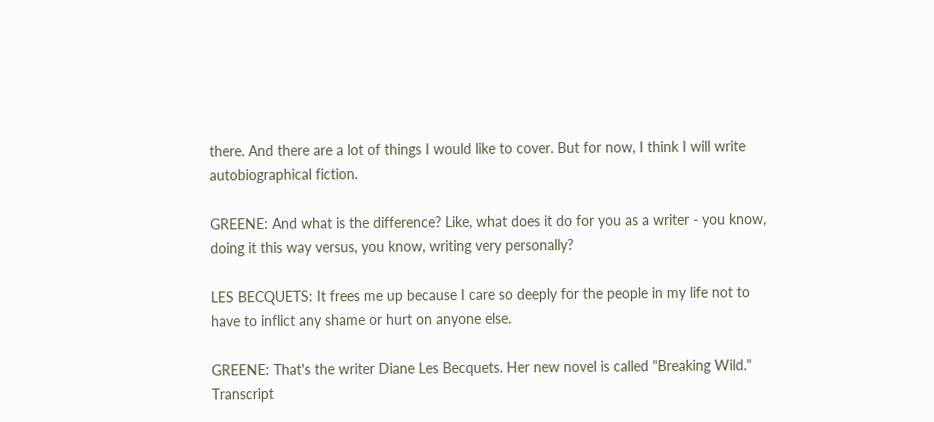there. And there are a lot of things I would like to cover. But for now, I think I will write autobiographical fiction.

GREENE: And what is the difference? Like, what does it do for you as a writer - you know, doing it this way versus, you know, writing very personally?

LES BECQUETS: It frees me up because I care so deeply for the people in my life not to have to inflict any shame or hurt on anyone else.

GREENE: That's the writer Diane Les Becquets. Her new novel is called "Breaking Wild." Transcript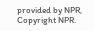provided by NPR, Copyright NPR.